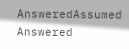AnsweredAssumed Answered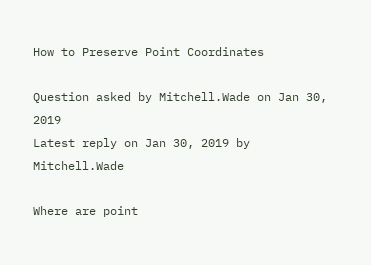How to Preserve Point Coordinates

Question asked by Mitchell.Wade on Jan 30, 2019
Latest reply on Jan 30, 2019 by Mitchell.Wade

Where are point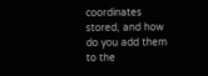coordinates stored, and how do you add them to the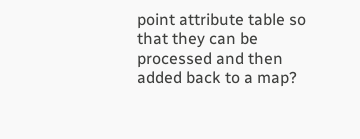point attribute table so that they can be processed and then added back to a map?